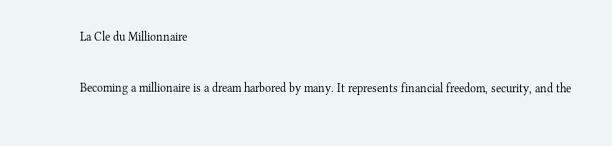La Cle du Millionnaire

Becoming a millionaire is a dream harbored by many. It represents financial freedom, security, and the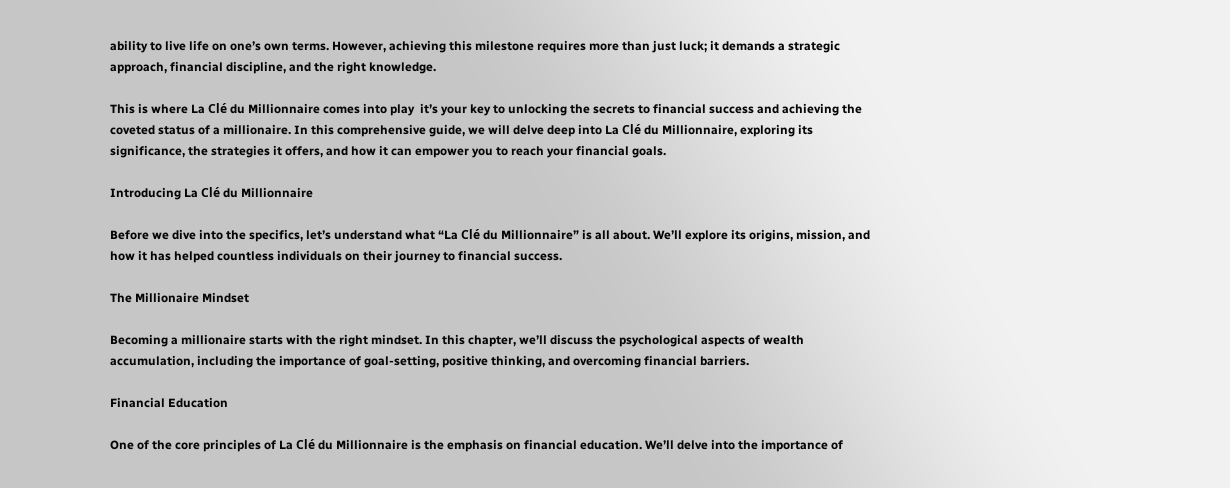ability to live life on one’s own terms. However, achieving this milestone requires more than just luck; it demands a strategic approach, financial discipline, and the right knowledge.

This is where La Clé du Millionnaire comes into play  it’s your key to unlocking the secrets to financial success and achieving the coveted status of a millionaire. In this comprehensive guide, we will delve deep into La Clé du Millionnaire, exploring its significance, the strategies it offers, and how it can empower you to reach your financial goals.

Introducing La Clé du Millionnaire

Before we dive into the specifics, let’s understand what “La Clé du Millionnaire” is all about. We’ll explore its origins, mission, and how it has helped countless individuals on their journey to financial success.

The Millionaire Mindset

Becoming a millionaire starts with the right mindset. In this chapter, we’ll discuss the psychological aspects of wealth accumulation, including the importance of goal-setting, positive thinking, and overcoming financial barriers.

Financial Education

One of the core principles of La Clé du Millionnaire is the emphasis on financial education. We’ll delve into the importance of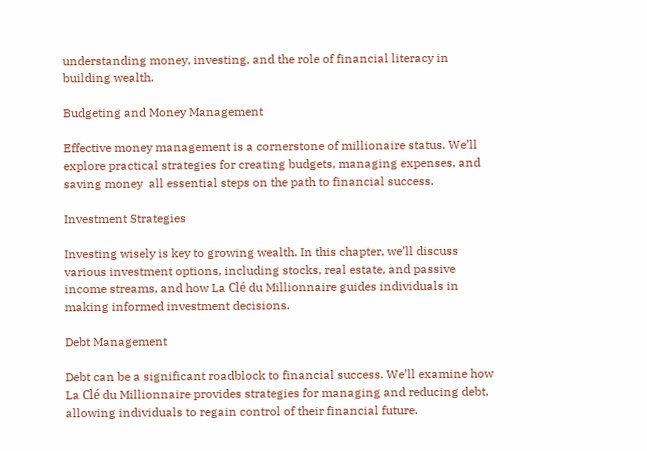understanding money, investing, and the role of financial literacy in building wealth.

Budgeting and Money Management

Effective money management is a cornerstone of millionaire status. We’ll explore practical strategies for creating budgets, managing expenses, and saving money  all essential steps on the path to financial success.

Investment Strategies

Investing wisely is key to growing wealth. In this chapter, we’ll discuss various investment options, including stocks, real estate, and passive income streams, and how La Clé du Millionnaire guides individuals in making informed investment decisions.

Debt Management

Debt can be a significant roadblock to financial success. We’ll examine how La Clé du Millionnaire provides strategies for managing and reducing debt, allowing individuals to regain control of their financial future.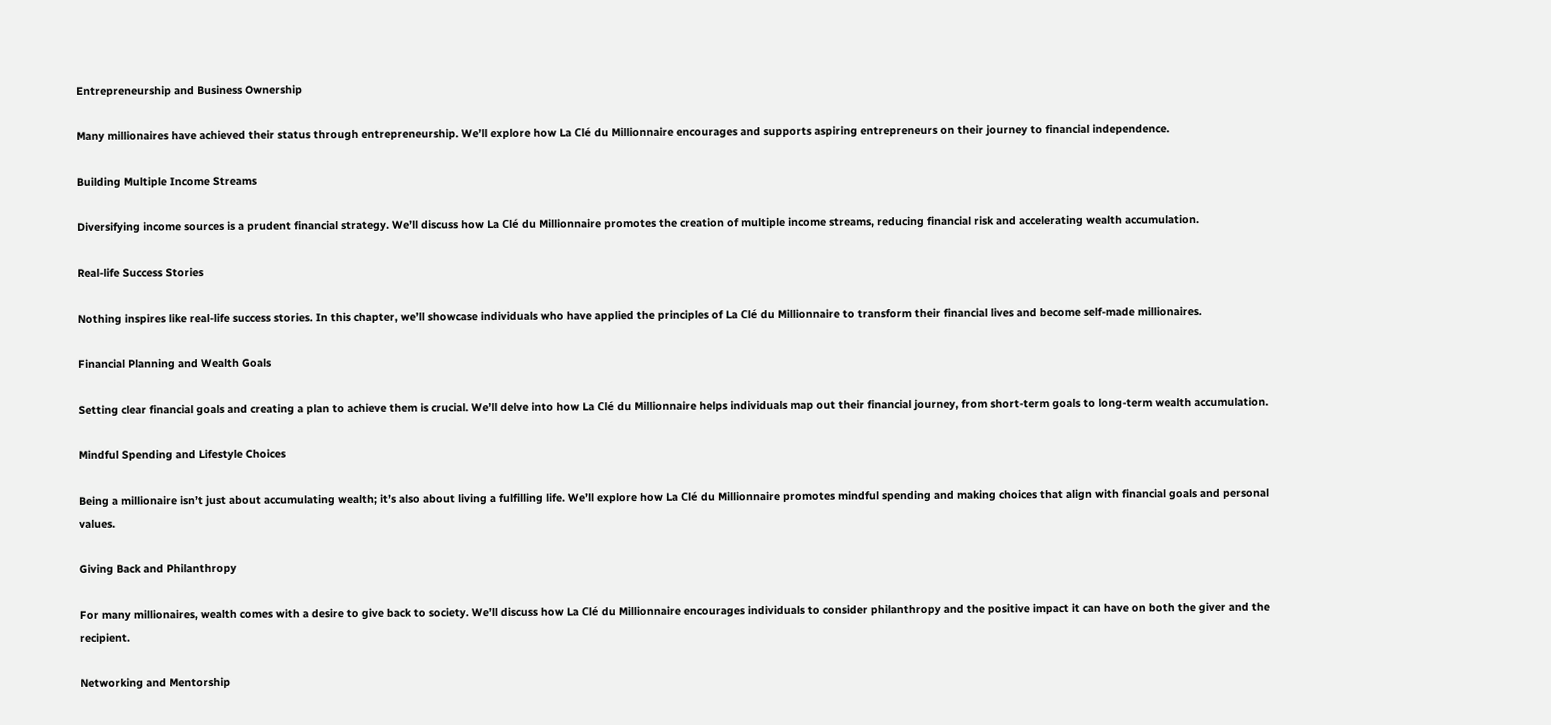Entrepreneurship and Business Ownership

Many millionaires have achieved their status through entrepreneurship. We’ll explore how La Clé du Millionnaire encourages and supports aspiring entrepreneurs on their journey to financial independence.

Building Multiple Income Streams

Diversifying income sources is a prudent financial strategy. We’ll discuss how La Clé du Millionnaire promotes the creation of multiple income streams, reducing financial risk and accelerating wealth accumulation.

Real-life Success Stories

Nothing inspires like real-life success stories. In this chapter, we’ll showcase individuals who have applied the principles of La Clé du Millionnaire to transform their financial lives and become self-made millionaires.

Financial Planning and Wealth Goals

Setting clear financial goals and creating a plan to achieve them is crucial. We’ll delve into how La Clé du Millionnaire helps individuals map out their financial journey, from short-term goals to long-term wealth accumulation.

Mindful Spending and Lifestyle Choices

Being a millionaire isn’t just about accumulating wealth; it’s also about living a fulfilling life. We’ll explore how La Clé du Millionnaire promotes mindful spending and making choices that align with financial goals and personal values.

Giving Back and Philanthropy

For many millionaires, wealth comes with a desire to give back to society. We’ll discuss how La Clé du Millionnaire encourages individuals to consider philanthropy and the positive impact it can have on both the giver and the recipient.

Networking and Mentorship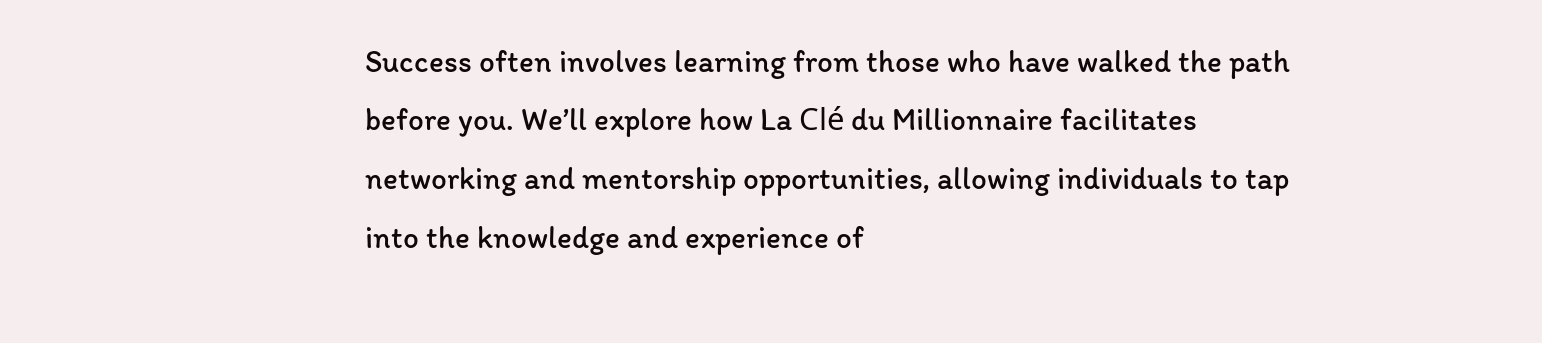Success often involves learning from those who have walked the path before you. We’ll explore how La Clé du Millionnaire facilitates networking and mentorship opportunities, allowing individuals to tap into the knowledge and experience of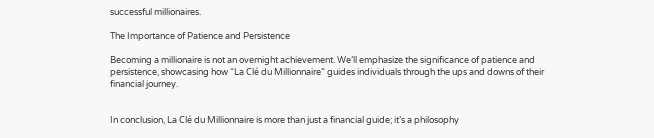successful millionaires.

The Importance of Patience and Persistence

Becoming a millionaire is not an overnight achievement. We’ll emphasize the significance of patience and persistence, showcasing how “La Clé du Millionnaire” guides individuals through the ups and downs of their financial journey.


In conclusion, La Clé du Millionnaire is more than just a financial guide; it’s a philosophy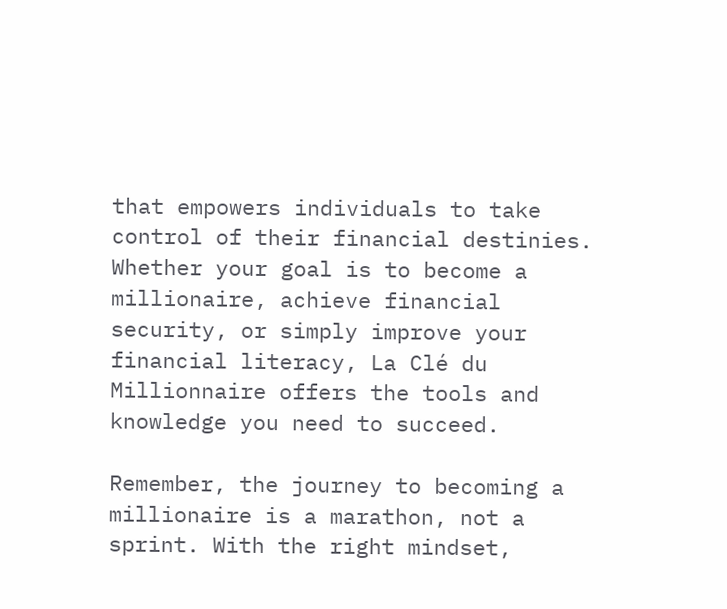that empowers individuals to take control of their financial destinies. Whether your goal is to become a millionaire, achieve financial security, or simply improve your financial literacy, La Clé du Millionnaire offers the tools and knowledge you need to succeed.

Remember, the journey to becoming a millionaire is a marathon, not a sprint. With the right mindset,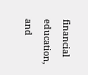financial education, and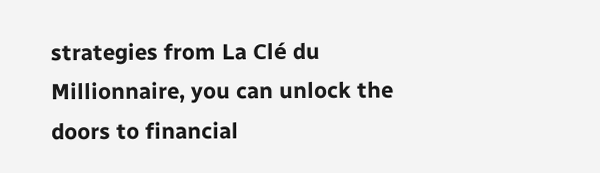strategies from La Clé du Millionnaire, you can unlock the doors to financial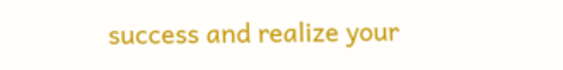success and realize your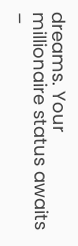dreams. Your millionaire status awaits –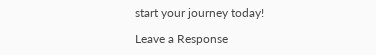start your journey today!

Leave a Response